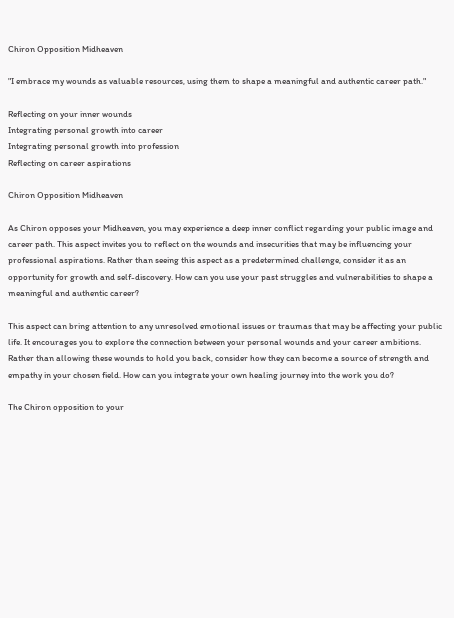Chiron Opposition Midheaven

"I embrace my wounds as valuable resources, using them to shape a meaningful and authentic career path."

Reflecting on your inner wounds
Integrating personal growth into career
Integrating personal growth into profession
Reflecting on career aspirations

Chiron Opposition Midheaven

As Chiron opposes your Midheaven, you may experience a deep inner conflict regarding your public image and career path. This aspect invites you to reflect on the wounds and insecurities that may be influencing your professional aspirations. Rather than seeing this aspect as a predetermined challenge, consider it as an opportunity for growth and self-discovery. How can you use your past struggles and vulnerabilities to shape a meaningful and authentic career?

This aspect can bring attention to any unresolved emotional issues or traumas that may be affecting your public life. It encourages you to explore the connection between your personal wounds and your career ambitions. Rather than allowing these wounds to hold you back, consider how they can become a source of strength and empathy in your chosen field. How can you integrate your own healing journey into the work you do?

The Chiron opposition to your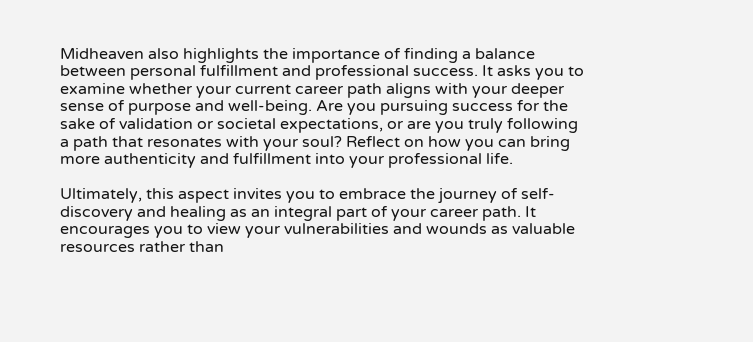Midheaven also highlights the importance of finding a balance between personal fulfillment and professional success. It asks you to examine whether your current career path aligns with your deeper sense of purpose and well-being. Are you pursuing success for the sake of validation or societal expectations, or are you truly following a path that resonates with your soul? Reflect on how you can bring more authenticity and fulfillment into your professional life.

Ultimately, this aspect invites you to embrace the journey of self-discovery and healing as an integral part of your career path. It encourages you to view your vulnerabilities and wounds as valuable resources rather than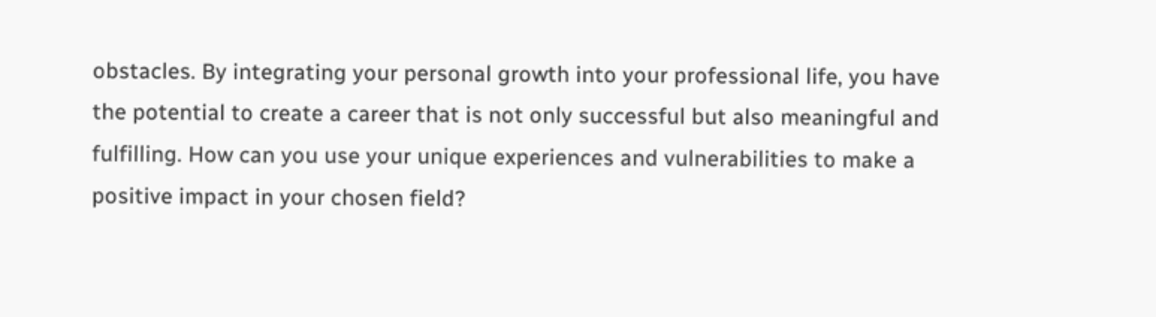obstacles. By integrating your personal growth into your professional life, you have the potential to create a career that is not only successful but also meaningful and fulfilling. How can you use your unique experiences and vulnerabilities to make a positive impact in your chosen field?